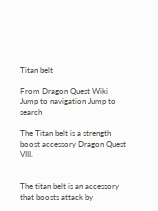Titan belt

From Dragon Quest Wiki
Jump to navigation Jump to search

The Titan belt is a strength boost accessory Dragon Quest VIII.


The titan belt is an accessory that boosts attack by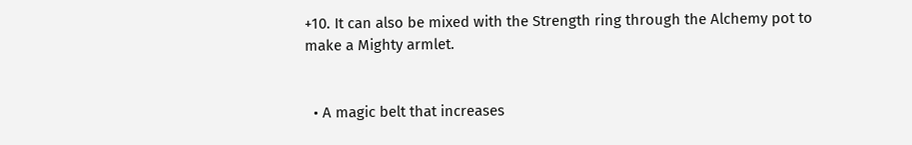+10. It can also be mixed with the Strength ring through the Alchemy pot to make a Mighty armlet.


  • A magic belt that increases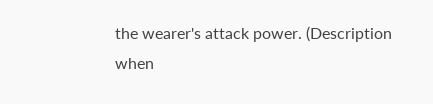the wearer's attack power. (Description when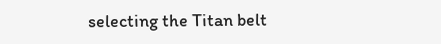selecting the Titan belt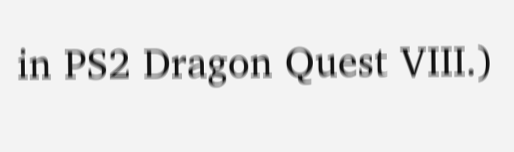in PS2 Dragon Quest VIII.)